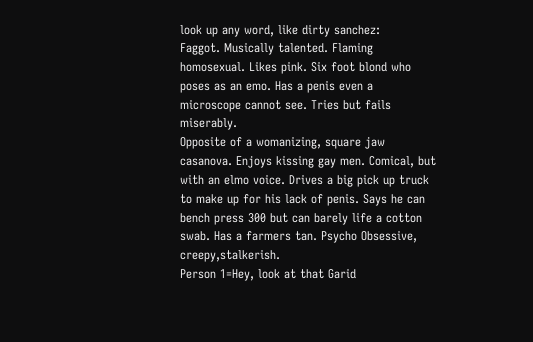look up any word, like dirty sanchez:
Faggot. Musically talented. Flaming homosexual. Likes pink. Six foot blond who poses as an emo. Has a penis even a microscope cannot see. Tries but fails miserably.
Opposite of a womanizing, square jaw casanova. Enjoys kissing gay men. Comical, but with an elmo voice. Drives a big pick up truck to make up for his lack of penis. Says he can bench press 300 but can barely life a cotton swab. Has a farmers tan. Psycho Obsessive, creepy,stalkerish.
Person 1=Hey, look at that Garid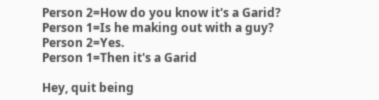Person 2=How do you know it's a Garid?
Person 1=Is he making out with a guy?
Person 2=Yes.
Person 1=Then it's a Garid

Hey, quit being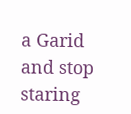a Garid and stop staring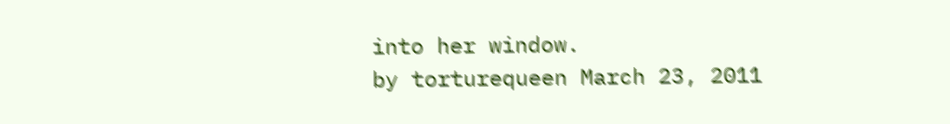into her window.
by torturequeen March 23, 2011